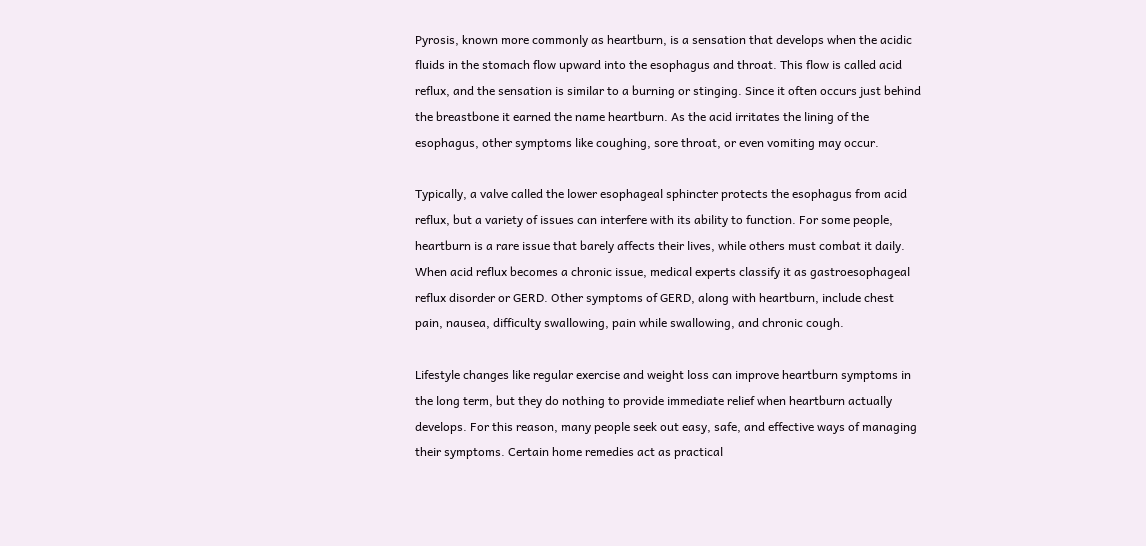Pyrosis, known more commonly as heartburn, is a sensation that develops when the acidic fluids in the stomach flow upward into the esophagus and throat. This flow is called acid reflux, and the sensation is similar to a burning or stinging. Since it often occurs just behind the breastbone it earned the name heartburn. As the acid irritates the lining of the esophagus, other symptoms like coughing, sore throat, or even vomiting may occur.

Typically, a valve called the lower esophageal sphincter protects the esophagus from acid reflux, but a variety of issues can interfere with its ability to function. For some people, heartburn is a rare issue that barely affects their lives, while others must combat it daily. When acid reflux becomes a chronic issue, medical experts classify it as gastroesophageal reflux disorder or GERD. Other symptoms of GERD, along with heartburn, include chest pain, nausea, difficulty swallowing, pain while swallowing, and chronic cough.

Lifestyle changes like regular exercise and weight loss can improve heartburn symptoms in the long term, but they do nothing to provide immediate relief when heartburn actually develops. For this reason, many people seek out easy, safe, and effective ways of managing their symptoms. Certain home remedies act as practical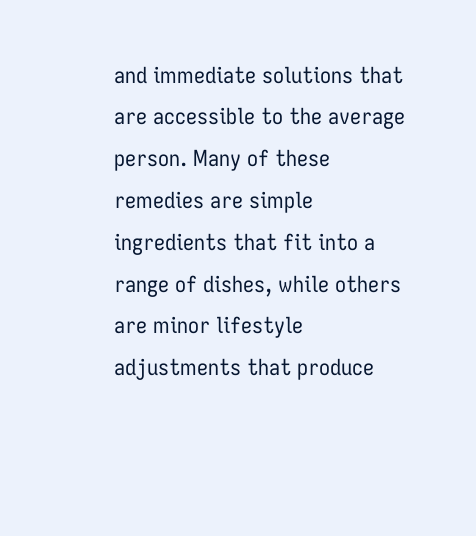and immediate solutions that are accessible to the average person. Many of these remedies are simple ingredients that fit into a range of dishes, while others are minor lifestyle adjustments that produce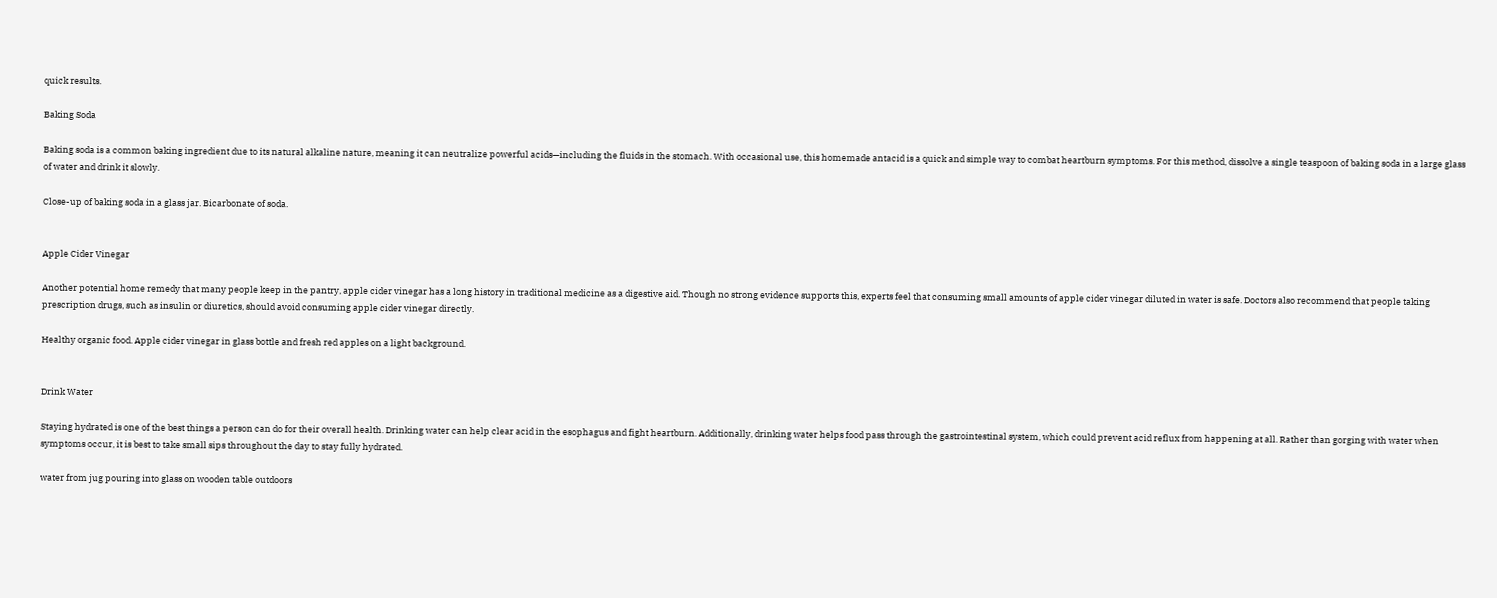quick results.

Baking Soda

Baking soda is a common baking ingredient due to its natural alkaline nature, meaning it can neutralize powerful acids—including the fluids in the stomach. With occasional use, this homemade antacid is a quick and simple way to combat heartburn symptoms. For this method, dissolve a single teaspoon of baking soda in a large glass of water and drink it slowly.

Close-up of baking soda in a glass jar. Bicarbonate of soda.


Apple Cider Vinegar

Another potential home remedy that many people keep in the pantry, apple cider vinegar has a long history in traditional medicine as a digestive aid. Though no strong evidence supports this, experts feel that consuming small amounts of apple cider vinegar diluted in water is safe. Doctors also recommend that people taking prescription drugs, such as insulin or diuretics, should avoid consuming apple cider vinegar directly.

Healthy organic food. Apple cider vinegar in glass bottle and fresh red apples on a light background.


Drink Water

Staying hydrated is one of the best things a person can do for their overall health. Drinking water can help clear acid in the esophagus and fight heartburn. Additionally, drinking water helps food pass through the gastrointestinal system, which could prevent acid reflux from happening at all. Rather than gorging with water when symptoms occur, it is best to take small sips throughout the day to stay fully hydrated.

water from jug pouring into glass on wooden table outdoors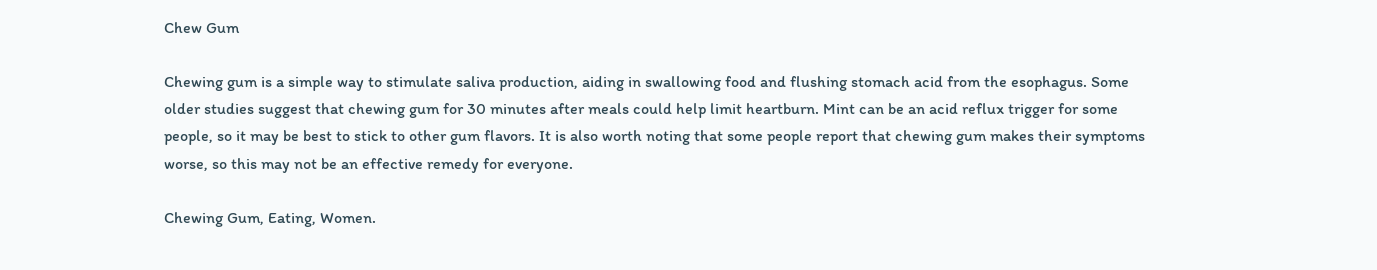Chew Gum

Chewing gum is a simple way to stimulate saliva production, aiding in swallowing food and flushing stomach acid from the esophagus. Some older studies suggest that chewing gum for 30 minutes after meals could help limit heartburn. Mint can be an acid reflux trigger for some people, so it may be best to stick to other gum flavors. It is also worth noting that some people report that chewing gum makes their symptoms worse, so this may not be an effective remedy for everyone.

Chewing Gum, Eating, Women.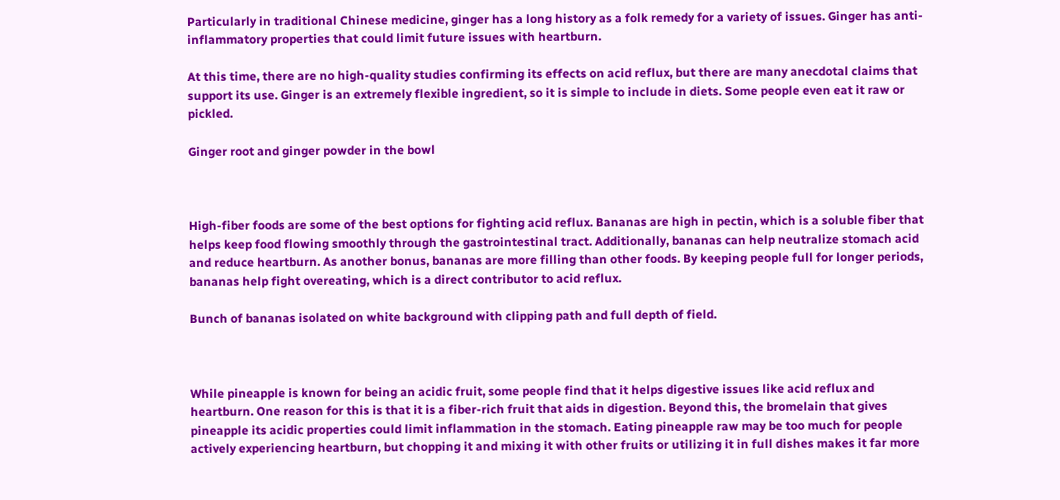Particularly in traditional Chinese medicine, ginger has a long history as a folk remedy for a variety of issues. Ginger has anti-inflammatory properties that could limit future issues with heartburn.

At this time, there are no high-quality studies confirming its effects on acid reflux, but there are many anecdotal claims that support its use. Ginger is an extremely flexible ingredient, so it is simple to include in diets. Some people even eat it raw or pickled.

Ginger root and ginger powder in the bowl



High-fiber foods are some of the best options for fighting acid reflux. Bananas are high in pectin, which is a soluble fiber that helps keep food flowing smoothly through the gastrointestinal tract. Additionally, bananas can help neutralize stomach acid and reduce heartburn. As another bonus, bananas are more filling than other foods. By keeping people full for longer periods, bananas help fight overeating, which is a direct contributor to acid reflux.

Bunch of bananas isolated on white background with clipping path and full depth of field.



While pineapple is known for being an acidic fruit, some people find that it helps digestive issues like acid reflux and heartburn. One reason for this is that it is a fiber-rich fruit that aids in digestion. Beyond this, the bromelain that gives pineapple its acidic properties could limit inflammation in the stomach. Eating pineapple raw may be too much for people actively experiencing heartburn, but chopping it and mixing it with other fruits or utilizing it in full dishes makes it far more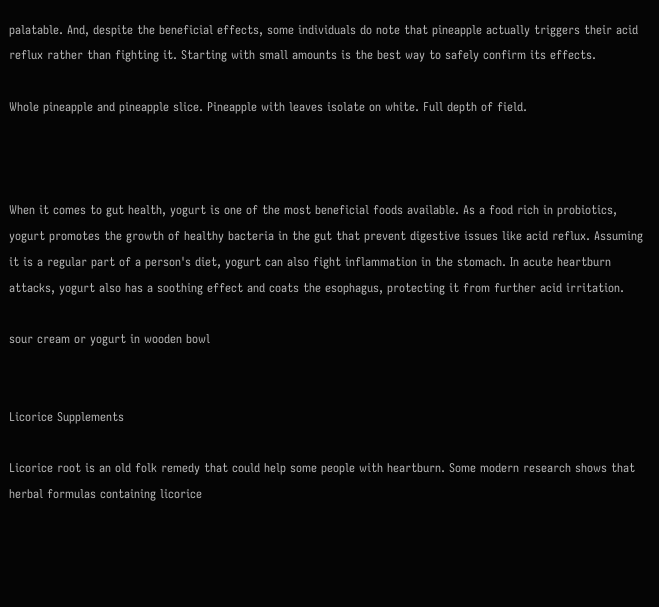palatable. And, despite the beneficial effects, some individuals do note that pineapple actually triggers their acid reflux rather than fighting it. Starting with small amounts is the best way to safely confirm its effects.

Whole pineapple and pineapple slice. Pineapple with leaves isolate on white. Full depth of field.



When it comes to gut health, yogurt is one of the most beneficial foods available. As a food rich in probiotics, yogurt promotes the growth of healthy bacteria in the gut that prevent digestive issues like acid reflux. Assuming it is a regular part of a person's diet, yogurt can also fight inflammation in the stomach. In acute heartburn attacks, yogurt also has a soothing effect and coats the esophagus, protecting it from further acid irritation.

sour cream or yogurt in wooden bowl


Licorice Supplements

Licorice root is an old folk remedy that could help some people with heartburn. Some modern research shows that herbal formulas containing licorice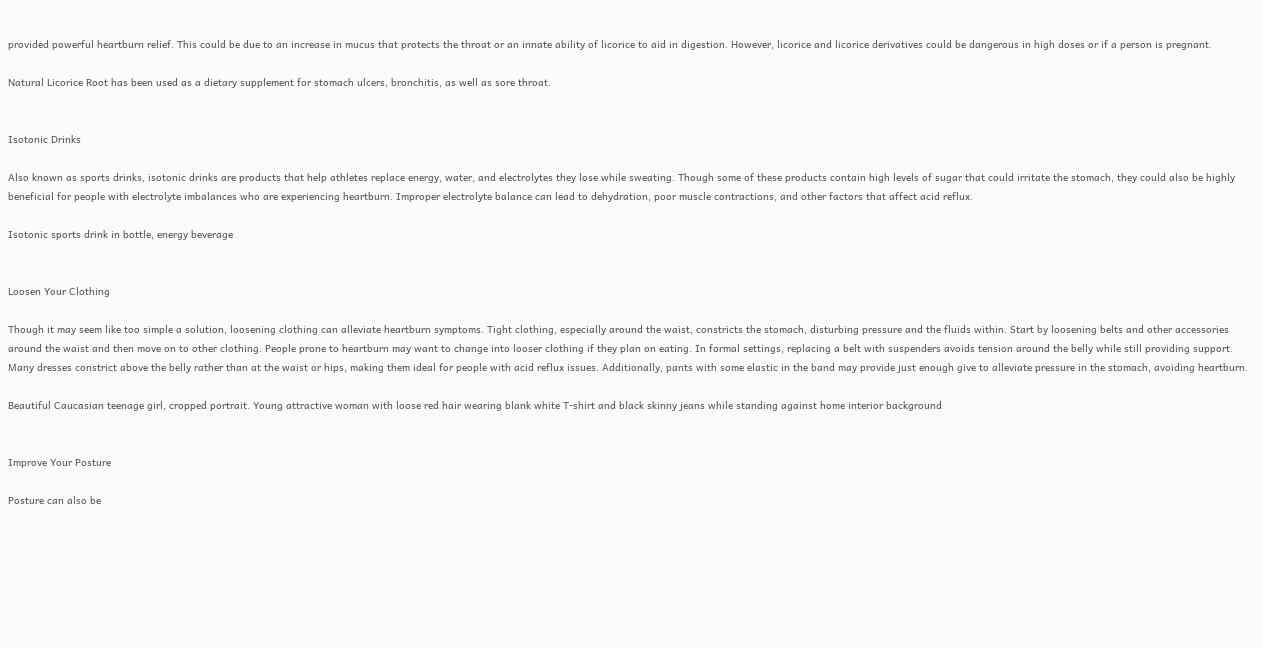provided powerful heartburn relief. This could be due to an increase in mucus that protects the throat or an innate ability of licorice to aid in digestion. However, licorice and licorice derivatives could be dangerous in high doses or if a person is pregnant.

Natural Licorice Root has been used as a dietary supplement for stomach ulcers, bronchitis, as well as sore throat.


Isotonic Drinks

Also known as sports drinks, isotonic drinks are products that help athletes replace energy, water, and electrolytes they lose while sweating. Though some of these products contain high levels of sugar that could irritate the stomach, they could also be highly beneficial for people with electrolyte imbalances who are experiencing heartburn. Improper electrolyte balance can lead to dehydration, poor muscle contractions, and other factors that affect acid reflux.

Isotonic sports drink in bottle, energy beverage


Loosen Your Clothing

Though it may seem like too simple a solution, loosening clothing can alleviate heartburn symptoms. Tight clothing, especially around the waist, constricts the stomach, disturbing pressure and the fluids within. Start by loosening belts and other accessories around the waist and then move on to other clothing. People prone to heartburn may want to change into looser clothing if they plan on eating. In formal settings, replacing a belt with suspenders avoids tension around the belly while still providing support. Many dresses constrict above the belly rather than at the waist or hips, making them ideal for people with acid reflux issues. Additionally, pants with some elastic in the band may provide just enough give to alleviate pressure in the stomach, avoiding heartburn.

Beautiful Caucasian teenage girl, cropped portrait. Young attractive woman with loose red hair wearing blank white T-shirt and black skinny jeans while standing against home interior background


Improve Your Posture

Posture can also be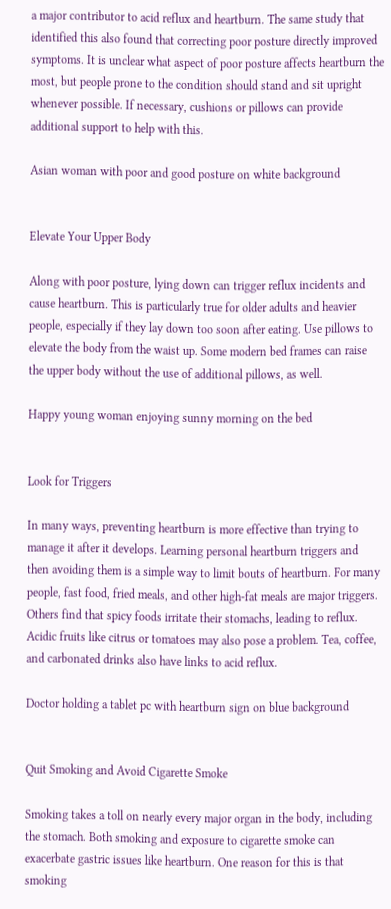a major contributor to acid reflux and heartburn. The same study that identified this also found that correcting poor posture directly improved symptoms. It is unclear what aspect of poor posture affects heartburn the most, but people prone to the condition should stand and sit upright whenever possible. If necessary, cushions or pillows can provide additional support to help with this.

Asian woman with poor and good posture on white background


Elevate Your Upper Body

Along with poor posture, lying down can trigger reflux incidents and cause heartburn. This is particularly true for older adults and heavier people, especially if they lay down too soon after eating. Use pillows to elevate the body from the waist up. Some modern bed frames can raise the upper body without the use of additional pillows, as well.

Happy young woman enjoying sunny morning on the bed


Look for Triggers

In many ways, preventing heartburn is more effective than trying to manage it after it develops. Learning personal heartburn triggers and then avoiding them is a simple way to limit bouts of heartburn. For many people, fast food, fried meals, and other high-fat meals are major triggers. Others find that spicy foods irritate their stomachs, leading to reflux. Acidic fruits like citrus or tomatoes may also pose a problem. Tea, coffee, and carbonated drinks also have links to acid reflux.

Doctor holding a tablet pc with heartburn sign on blue background


Quit Smoking and Avoid Cigarette Smoke

Smoking takes a toll on nearly every major organ in the body, including the stomach. Both smoking and exposure to cigarette smoke can exacerbate gastric issues like heartburn. One reason for this is that smoking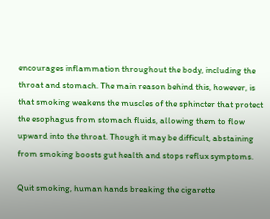encourages inflammation throughout the body, including the throat and stomach. The main reason behind this, however, is that smoking weakens the muscles of the sphincter that protect the esophagus from stomach fluids, allowing them to flow upward into the throat. Though it may be difficult, abstaining from smoking boosts gut health and stops reflux symptoms.

Quit smoking, human hands breaking the cigarette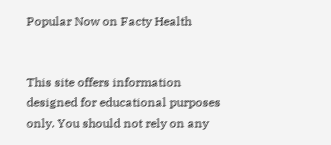Popular Now on Facty Health


This site offers information designed for educational purposes only. You should not rely on any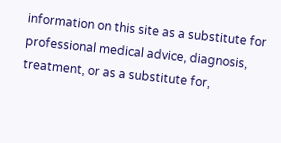information on this site as a substitute for professional medical advice, diagnosis, treatment, or as a substitute for,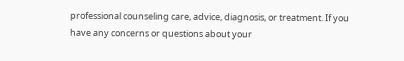professional counseling care, advice, diagnosis, or treatment. If you have any concerns or questions about your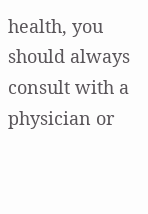health, you should always consult with a physician or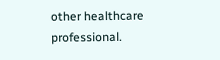other healthcare professional.